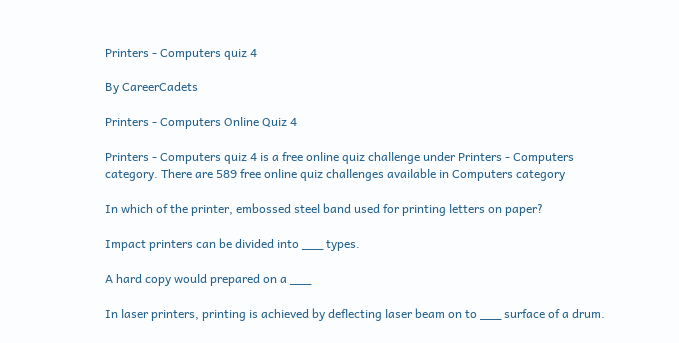Printers - Computers quiz 4

By CareerCadets

Printers - Computers Online Quiz 4

Printers - Computers quiz 4 is a free online quiz challenge under Printers - Computers category. There are 589 free online quiz challenges available in Computers category

In which of the printer, embossed steel band used for printing letters on paper?

Impact printers can be divided into ___ types.

A hard copy would prepared on a ___

In laser printers, printing is achieved by deflecting laser beam on to ___ surface of a drum.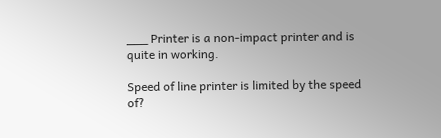___ Printer is a non-impact printer and is quite in working.

Speed of line printer is limited by the speed of?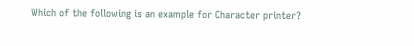Which of the following is an example for Character printer?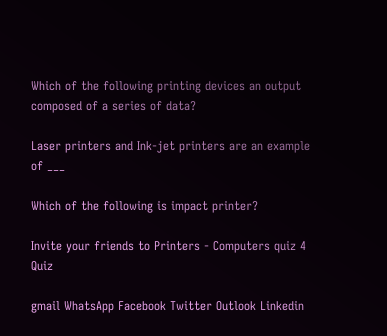Which of the following printing devices an output composed of a series of data?

Laser printers and Ink-jet printers are an example of ___

Which of the following is impact printer?

Invite your friends to Printers - Computers quiz 4 Quiz

gmail WhatsApp Facebook Twitter Outlook Linkedin